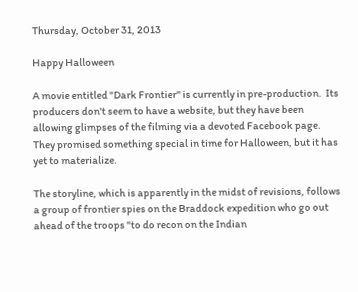Thursday, October 31, 2013

Happy Halloween

A movie entitled "Dark Frontier" is currently in pre-production.  Its producers don't seem to have a website, but they have been allowing glimpses of the filming via a devoted Facebook page.  They promised something special in time for Halloween, but it has yet to materialize.

The storyline, which is apparently in the midst of revisions, follows a group of frontier spies on the Braddock expedition who go out ahead of the troops "to do recon on the Indian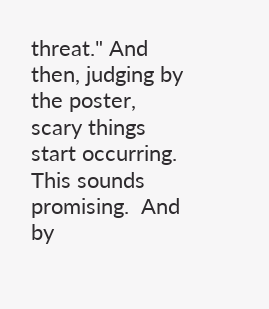threat." And then, judging by the poster, scary things start occurring.  This sounds promising.  And by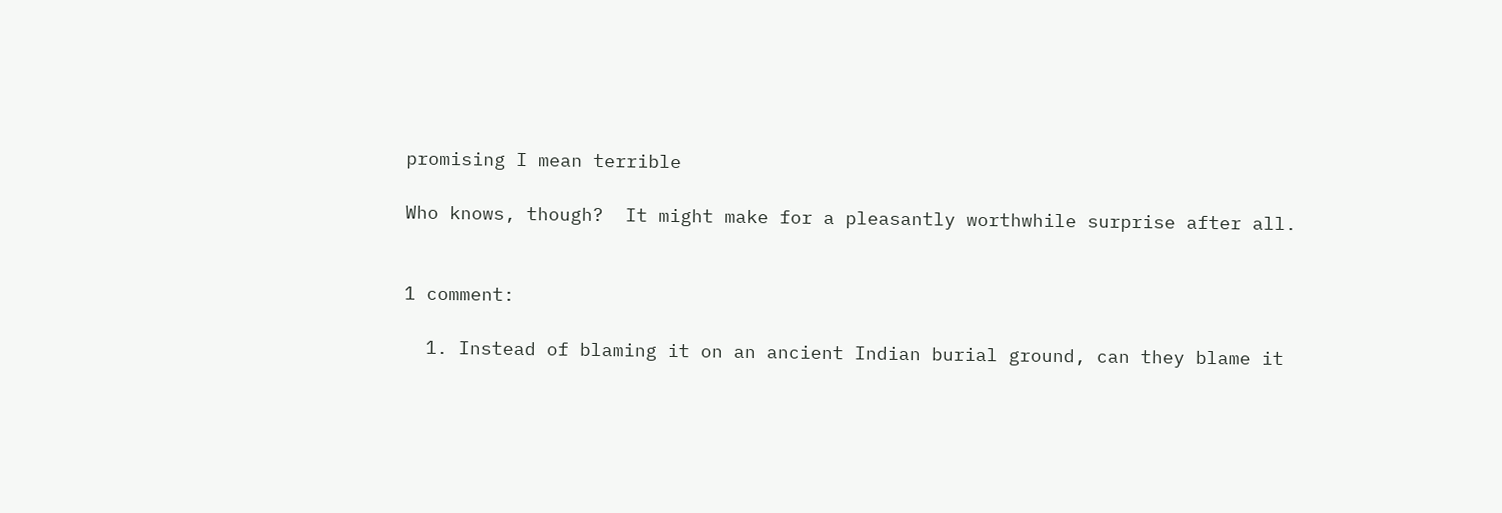promising I mean terrible

Who knows, though?  It might make for a pleasantly worthwhile surprise after all.


1 comment:

  1. Instead of blaming it on an ancient Indian burial ground, can they blame it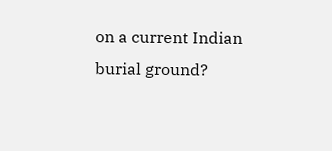on a current Indian burial ground?